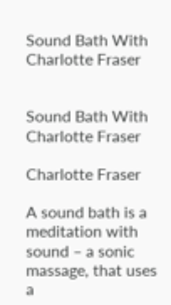Sound Bath With Charlotte Fraser


Sound Bath With Charlotte Fraser

Charlotte Fraser

A sound bath is a meditation with sound – a sonic massage, that uses a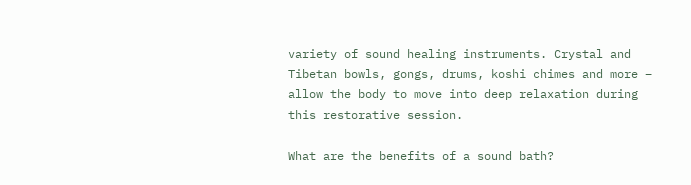variety of sound healing instruments. Crystal and Tibetan bowls, gongs, drums, koshi chimes and more – allow the body to move into deep relaxation during this restorative session.

What are the benefits of a sound bath?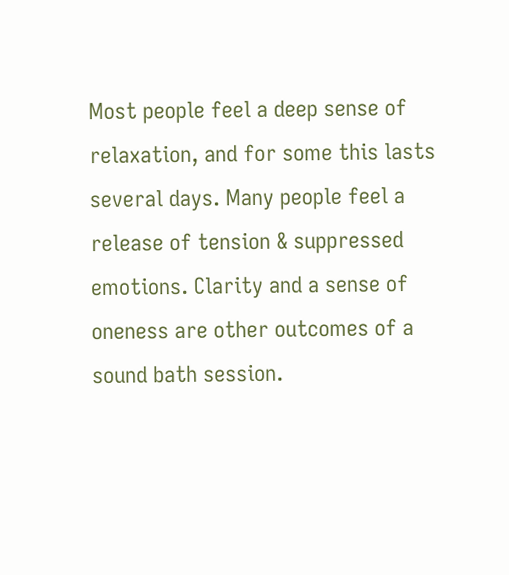Most people feel a deep sense of relaxation, and for some this lasts several days. Many people feel a release of tension & suppressed emotions. Clarity and a sense of oneness are other outcomes of a sound bath session.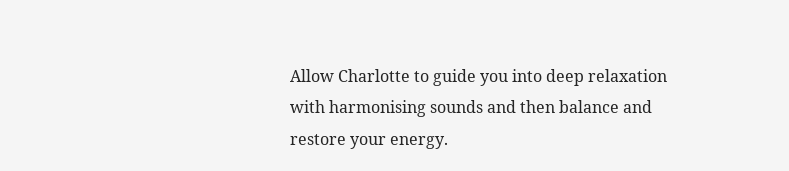Allow Charlotte to guide you into deep relaxation with harmonising sounds and then balance and restore your energy.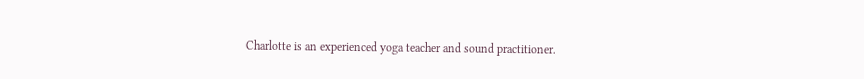Charlotte is an experienced yoga teacher and sound practitioner.